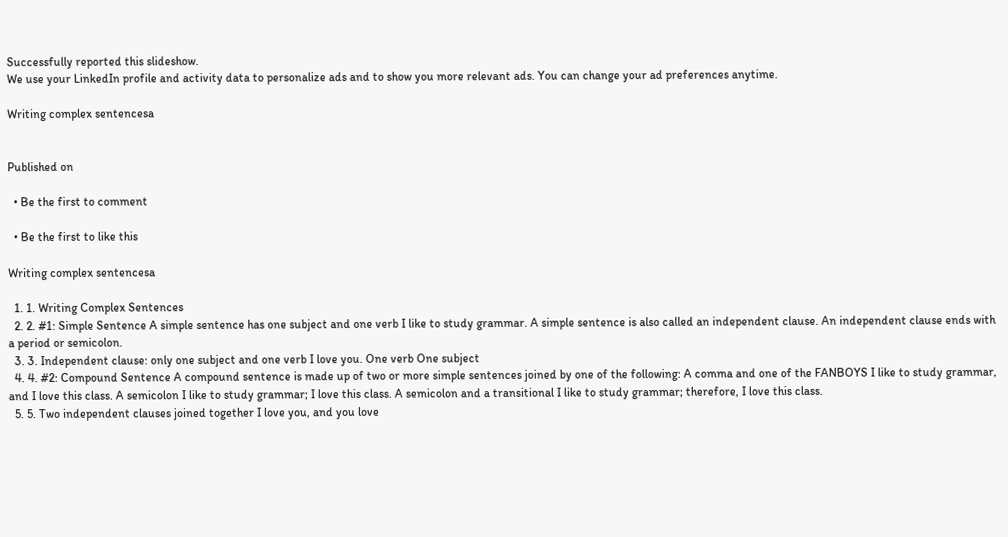Successfully reported this slideshow.
We use your LinkedIn profile and activity data to personalize ads and to show you more relevant ads. You can change your ad preferences anytime.

Writing complex sentencesa


Published on

  • Be the first to comment

  • Be the first to like this

Writing complex sentencesa

  1. 1. Writing Complex Sentences
  2. 2. #1: Simple Sentence A simple sentence has one subject and one verb I like to study grammar. A simple sentence is also called an independent clause. An independent clause ends with a period or semicolon.
  3. 3. Independent clause: only one subject and one verb I love you. One verb One subject
  4. 4. #2: Compound Sentence A compound sentence is made up of two or more simple sentences joined by one of the following: A comma and one of the FANBOYS I like to study grammar, and I love this class. A semicolon I like to study grammar; I love this class. A semicolon and a transitional I like to study grammar; therefore, I love this class.
  5. 5. Two independent clauses joined together I love you, and you love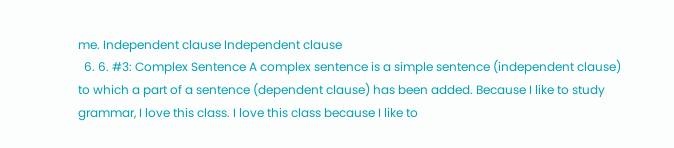me. Independent clause Independent clause
  6. 6. #3: Complex Sentence A complex sentence is a simple sentence (independent clause) to which a part of a sentence (dependent clause) has been added. Because I like to study grammar, I love this class. I love this class because I like to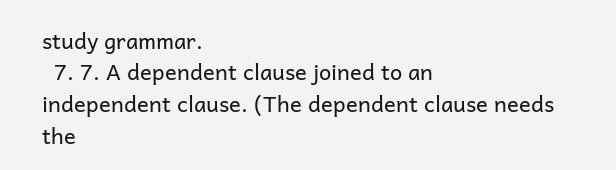study grammar.
  7. 7. A dependent clause joined to an independent clause. (The dependent clause needs the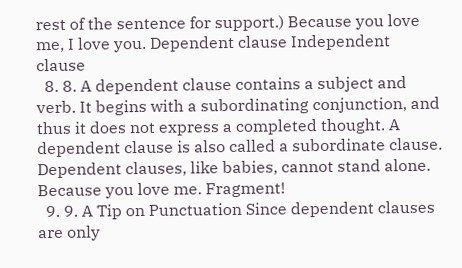rest of the sentence for support.) Because you love me, I love you. Dependent clause Independent clause
  8. 8. A dependent clause contains a subject and verb. It begins with a subordinating conjunction, and thus it does not express a completed thought. A dependent clause is also called a subordinate clause. Dependent clauses, like babies, cannot stand alone. Because you love me. Fragment!
  9. 9. A Tip on Punctuation Since dependent clauses are only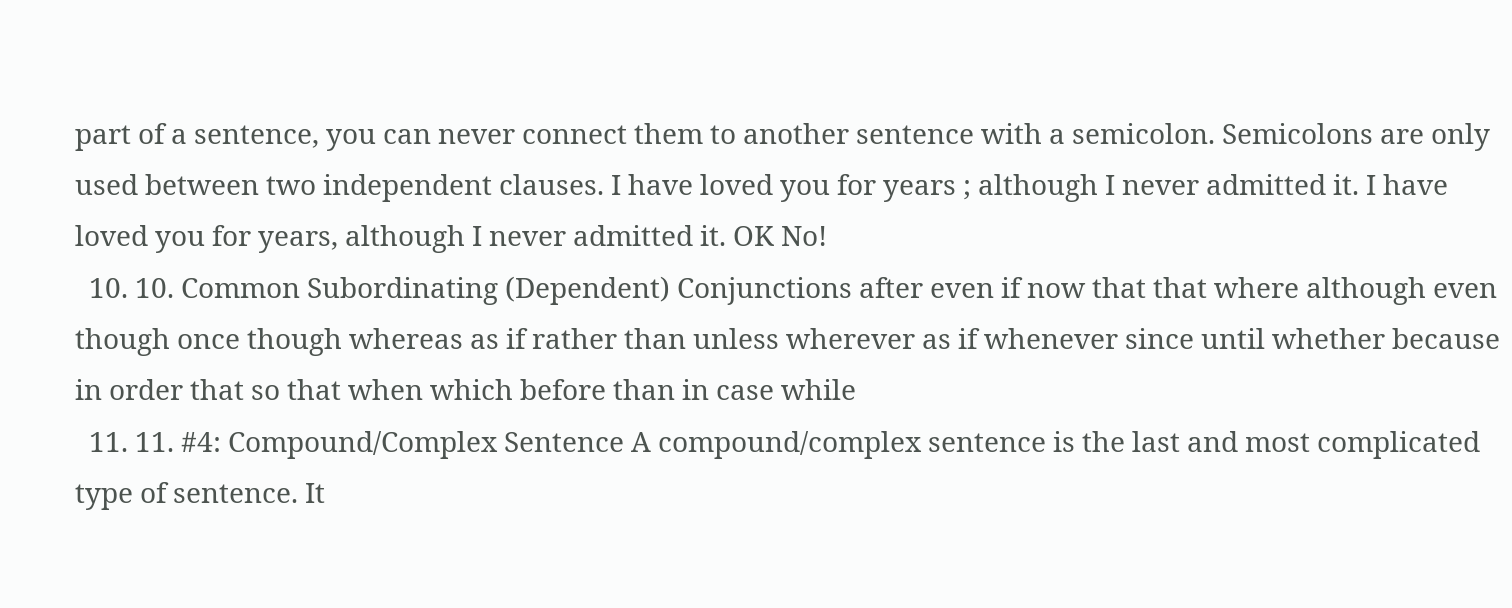part of a sentence, you can never connect them to another sentence with a semicolon. Semicolons are only used between two independent clauses. I have loved you for years ; although I never admitted it. I have loved you for years, although I never admitted it. OK No!
  10. 10. Common Subordinating (Dependent) Conjunctions after even if now that that where although even though once though whereas as if rather than unless wherever as if whenever since until whether because in order that so that when which before than in case while
  11. 11. #4: Compound/Complex Sentence A compound/complex sentence is the last and most complicated type of sentence. It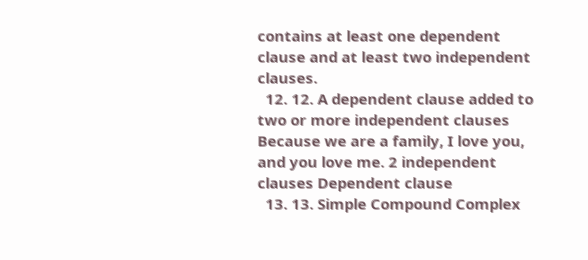contains at least one dependent clause and at least two independent clauses.
  12. 12. A dependent clause added to two or more independent clauses Because we are a family, I love you, and you love me. 2 independent clauses Dependent clause
  13. 13. Simple Compound Complex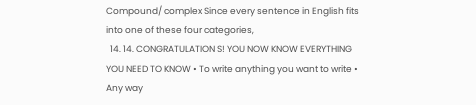Compound/ complex Since every sentence in English fits into one of these four categories,
  14. 14. CONGRATULATION S! YOU NOW KNOW EVERYTHING YOU NEED TO KNOW • To write anything you want to write • Any way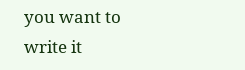you want to write it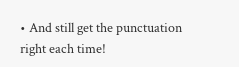• And still get the punctuation right each time!